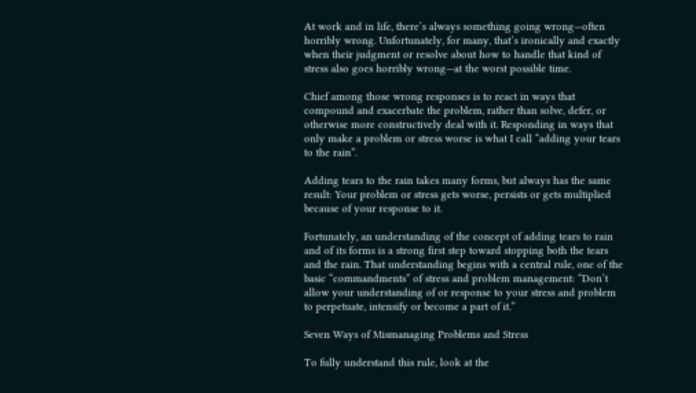At work and in life, there’s always something going wrong—often horribly wrong. Unfortunately, for many, that’s ironically and exactly when their judgment or resolve about how to handle that kind of stress also goes horribly wrong—at the worst possible time.

Chief among those wrong responses is to react in ways that compound and exacerbate the problem, rather than solve, defer, or otherwise more constructively deal with it. Responding in ways that only make a problem or stress worse is what I call “adding your tears to the rain”.

Adding tears to the rain takes many forms, but always has the same result: Your problem or stress gets worse, persists or gets multiplied because of your response to it.

Fortunately, an understanding of the concept of adding tears to rain and of its forms is a strong first step toward stopping both the tears and the rain. That understanding begins with a central rule, one of the basic “commandments” of stress and problem management: “Don’t allow your understanding of or response to your stress and problem to perpetuate, intensify or become a part of it.”

Seven Ways of Mismanaging Problems and Stress

To fully understand this rule, look at the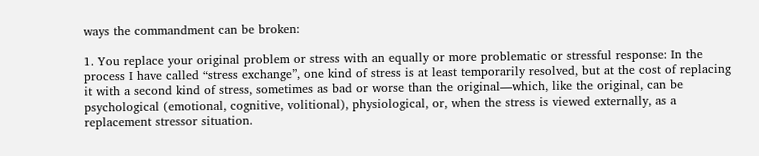ways the commandment can be broken:

1. You replace your original problem or stress with an equally or more problematic or stressful response: In the process I have called “stress exchange”, one kind of stress is at least temporarily resolved, but at the cost of replacing it with a second kind of stress, sometimes as bad or worse than the original—which, like the original, can be psychological (emotional, cognitive, volitional), physiological, or, when the stress is viewed externally, as a replacement stressor situation.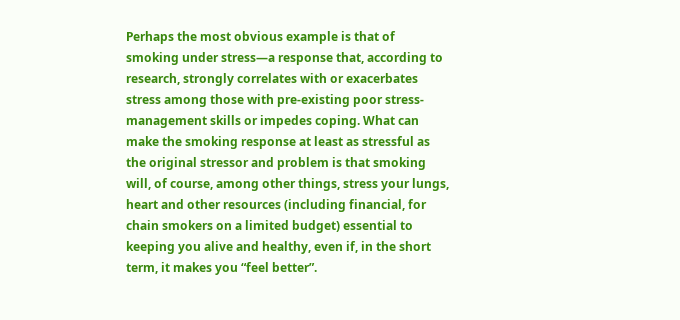Perhaps the most obvious example is that of smoking under stress—a response that, according to research, strongly correlates with or exacerbates stress among those with pre-existing poor stress-management skills or impedes coping. What can make the smoking response at least as stressful as the original stressor and problem is that smoking will, of course, among other things, stress your lungs, heart and other resources (including financial, for chain smokers on a limited budget) essential to keeping you alive and healthy, even if, in the short term, it makes you “feel better”.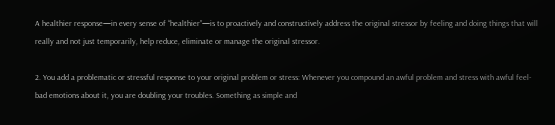A healthier response—in every sense of “healthier”—is to proactively and constructively address the original stressor by feeling and doing things that will really and not just temporarily, help reduce, eliminate or manage the original stressor.

2. You add a problematic or stressful response to your original problem or stress: Whenever you compound an awful problem and stress with awful feel-bad emotions about it, you are doubling your troubles. Something as simple and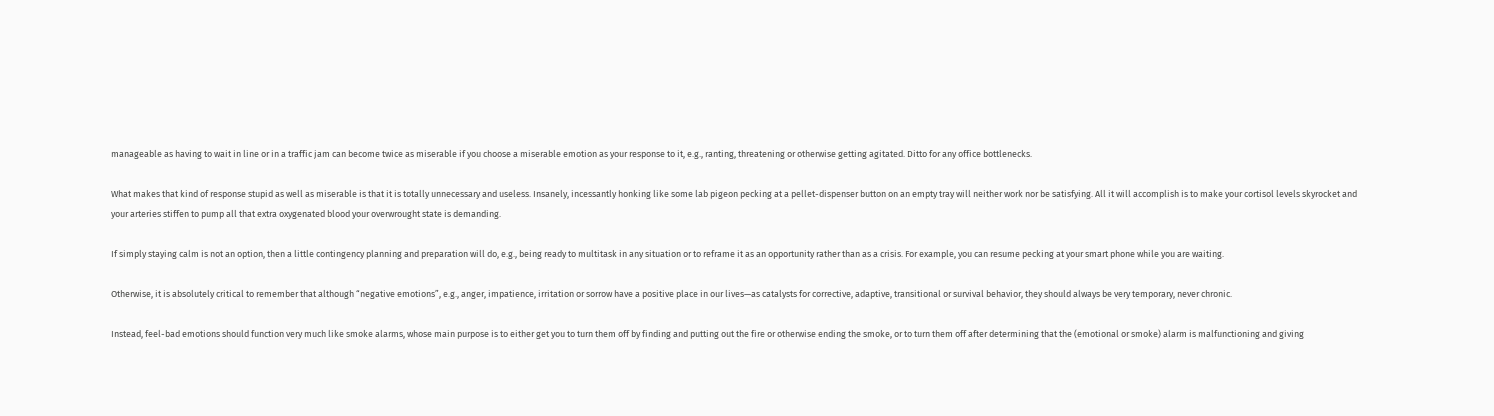manageable as having to wait in line or in a traffic jam can become twice as miserable if you choose a miserable emotion as your response to it, e.g., ranting, threatening or otherwise getting agitated. Ditto for any office bottlenecks.

What makes that kind of response stupid as well as miserable is that it is totally unnecessary and useless. Insanely, incessantly honking like some lab pigeon pecking at a pellet-dispenser button on an empty tray will neither work nor be satisfying. All it will accomplish is to make your cortisol levels skyrocket and your arteries stiffen to pump all that extra oxygenated blood your overwrought state is demanding.

If simply staying calm is not an option, then a little contingency planning and preparation will do, e.g., being ready to multitask in any situation or to reframe it as an opportunity rather than as a crisis. For example, you can resume pecking at your smart phone while you are waiting.

Otherwise, it is absolutely critical to remember that although “negative emotions”, e.g., anger, impatience, irritation or sorrow have a positive place in our lives—as catalysts for corrective, adaptive, transitional or survival behavior, they should always be very temporary, never chronic.

Instead, feel-bad emotions should function very much like smoke alarms, whose main purpose is to either get you to turn them off by finding and putting out the fire or otherwise ending the smoke, or to turn them off after determining that the (emotional or smoke) alarm is malfunctioning and giving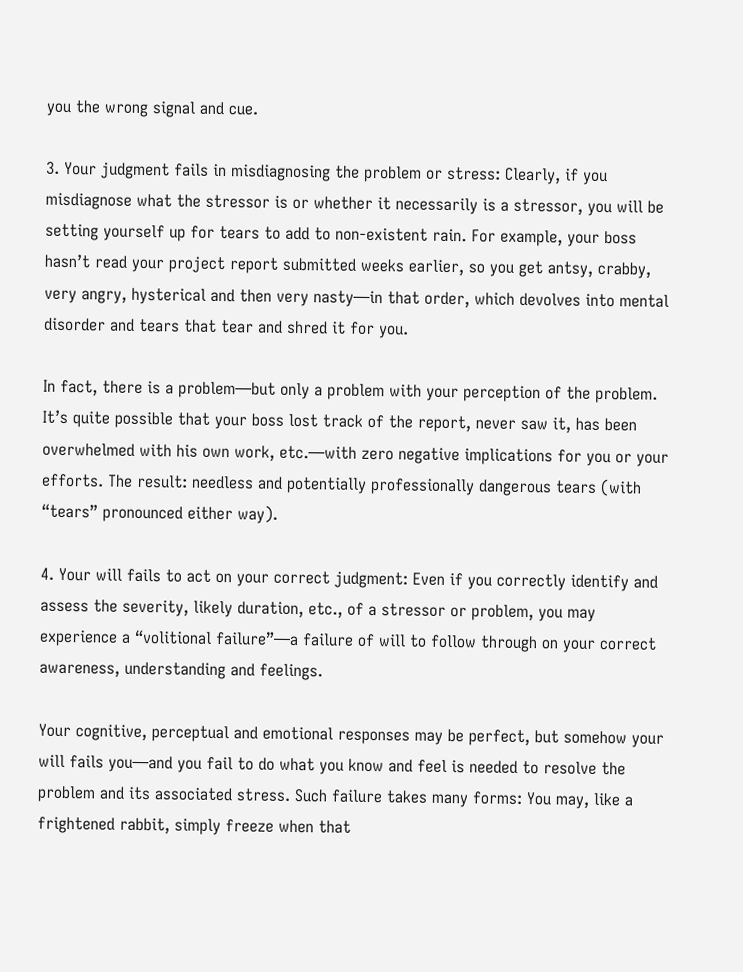you the wrong signal and cue.

3. Your judgment fails in misdiagnosing the problem or stress: Clearly, if you misdiagnose what the stressor is or whether it necessarily is a stressor, you will be setting yourself up for tears to add to non-existent rain. For example, your boss hasn’t read your project report submitted weeks earlier, so you get antsy, crabby, very angry, hysterical and then very nasty—in that order, which devolves into mental disorder and tears that tear and shred it for you.

In fact, there is a problem—but only a problem with your perception of the problem. It’s quite possible that your boss lost track of the report, never saw it, has been overwhelmed with his own work, etc.—with zero negative implications for you or your efforts. The result: needless and potentially professionally dangerous tears (with “tears” pronounced either way).

4. Your will fails to act on your correct judgment: Even if you correctly identify and assess the severity, likely duration, etc., of a stressor or problem, you may experience a “volitional failure”—a failure of will to follow through on your correct awareness, understanding and feelings.

Your cognitive, perceptual and emotional responses may be perfect, but somehow your will fails you—and you fail to do what you know and feel is needed to resolve the problem and its associated stress. Such failure takes many forms: You may, like a frightened rabbit, simply freeze when that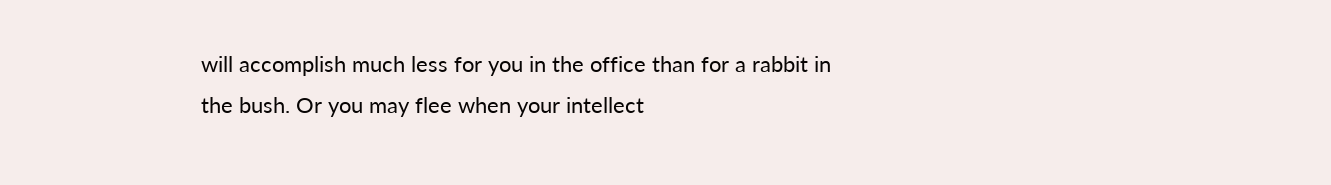will accomplish much less for you in the office than for a rabbit in the bush. Or you may flee when your intellect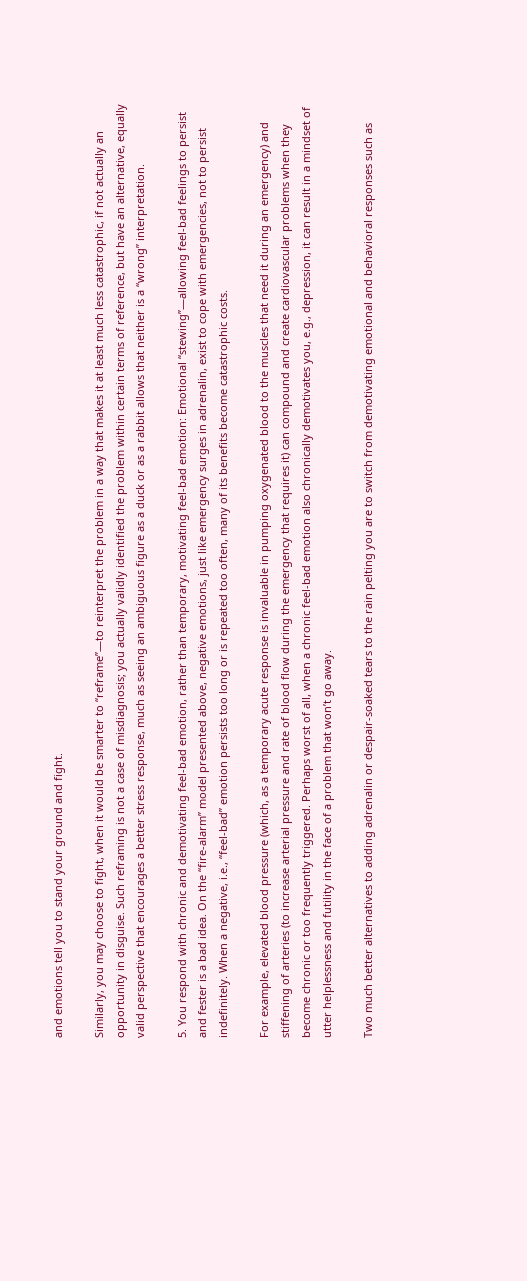and emotions tell you to stand your ground and fight.

Similarly, you may choose to fight, when it would be smarter to “reframe”—to reinterpret the problem in a way that makes it at least much less catastrophic, if not actually an opportunity in disguise. Such reframing is not a case of misdiagnosis; you actually validly identified the problem within certain terms of reference, but have an alternative, equally valid perspective that encourages a better stress response, much as seeing an ambiguous figure as a duck or as a rabbit allows that neither is a “wrong” interpretation.

5. You respond with chronic and demotivating feel-bad emotion, rather than temporary, motivating feel-bad emotion: Emotional “stewing”—allowing feel-bad feelings to persist and fester is a bad idea. On the “fire-alarm” model presented above, negative emotions, just like emergency surges in adrenalin, exist to cope with emergencies, not to persist indefinitely. When a negative, i.e., “feel-bad” emotion persists too long or is repeated too often, many of its benefits become catastrophic costs.

For example, elevated blood pressure (which, as a temporary acute response is invaluable in pumping oxygenated blood to the muscles that need it during an emergency) and stiffening of arteries (to increase arterial pressure and rate of blood flow during the emergency that requires it) can compound and create cardiovascular problems when they become chronic or too frequently triggered. Perhaps worst of all, when a chronic feel-bad emotion also chronically demotivates you, e.g., depression, it can result in a mindset of utter helplessness and futility in the face of a problem that won’t go away.

Two much better alternatives to adding adrenalin or despair-soaked tears to the rain pelting you are to switch from demotivating emotional and behavioral responses such as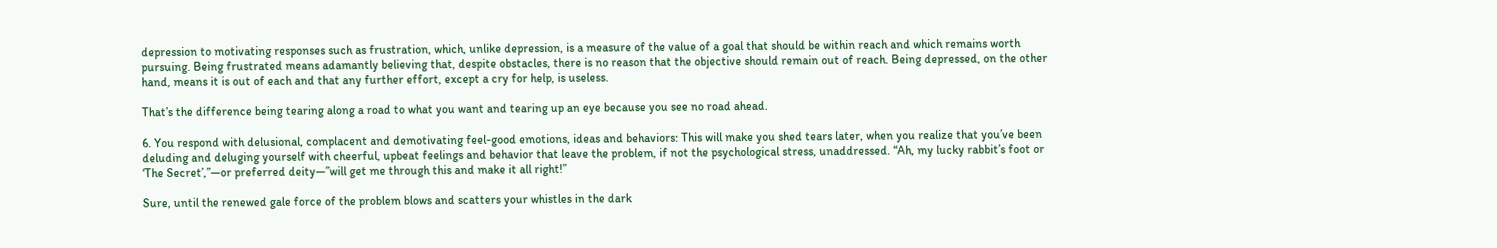depression to motivating responses such as frustration, which, unlike depression, is a measure of the value of a goal that should be within reach and which remains worth pursuing. Being frustrated means adamantly believing that, despite obstacles, there is no reason that the objective should remain out of reach. Being depressed, on the other hand, means it is out of each and that any further effort, except a cry for help, is useless.

That’s the difference being tearing along a road to what you want and tearing up an eye because you see no road ahead.

6. You respond with delusional, complacent and demotivating feel-good emotions, ideas and behaviors: This will make you shed tears later, when you realize that you’ve been deluding and deluging yourself with cheerful, upbeat feelings and behavior that leave the problem, if not the psychological stress, unaddressed. “Ah, my lucky rabbit’s foot or ‘The Secret’,”—or preferred deity—”will get me through this and make it all right!”

Sure, until the renewed gale force of the problem blows and scatters your whistles in the dark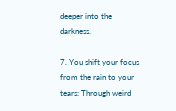deeper into the darkness.

7. You shift your focus from the rain to your tears: Through weird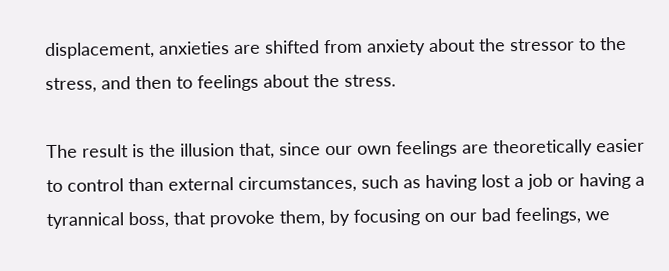displacement, anxieties are shifted from anxiety about the stressor to the stress, and then to feelings about the stress.

The result is the illusion that, since our own feelings are theoretically easier to control than external circumstances, such as having lost a job or having a tyrannical boss, that provoke them, by focusing on our bad feelings, we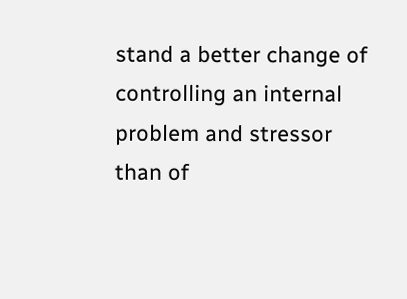stand a better change of controlling an internal problem and stressor than of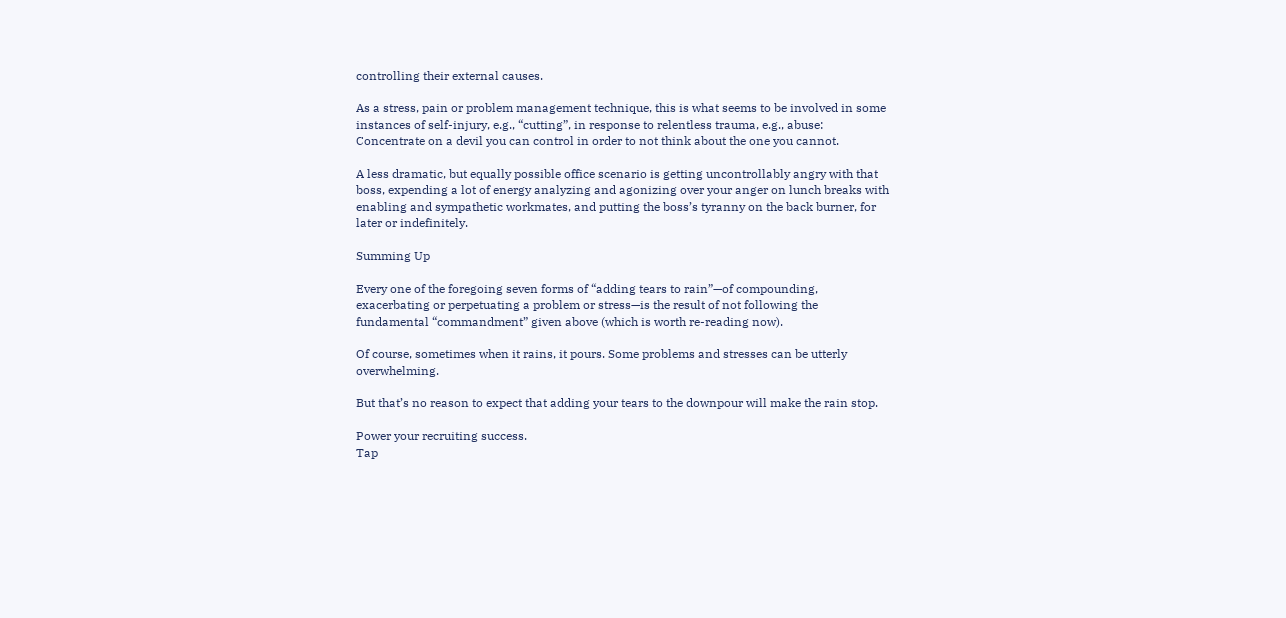controlling their external causes.

As a stress, pain or problem management technique, this is what seems to be involved in some instances of self-injury, e.g., “cutting”, in response to relentless trauma, e.g., abuse: Concentrate on a devil you can control in order to not think about the one you cannot.

A less dramatic, but equally possible office scenario is getting uncontrollably angry with that boss, expending a lot of energy analyzing and agonizing over your anger on lunch breaks with enabling and sympathetic workmates, and putting the boss’s tyranny on the back burner, for later or indefinitely.

Summing Up

Every one of the foregoing seven forms of “adding tears to rain”—of compounding, exacerbating or perpetuating a problem or stress—is the result of not following the fundamental “commandment” given above (which is worth re-reading now).

Of course, sometimes when it rains, it pours. Some problems and stresses can be utterly overwhelming.

But that’s no reason to expect that adding your tears to the downpour will make the rain stop.

Power your recruiting success.
Tap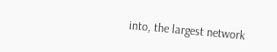into, the largest network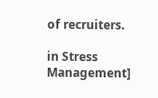of recruiters.

in Stress Management]